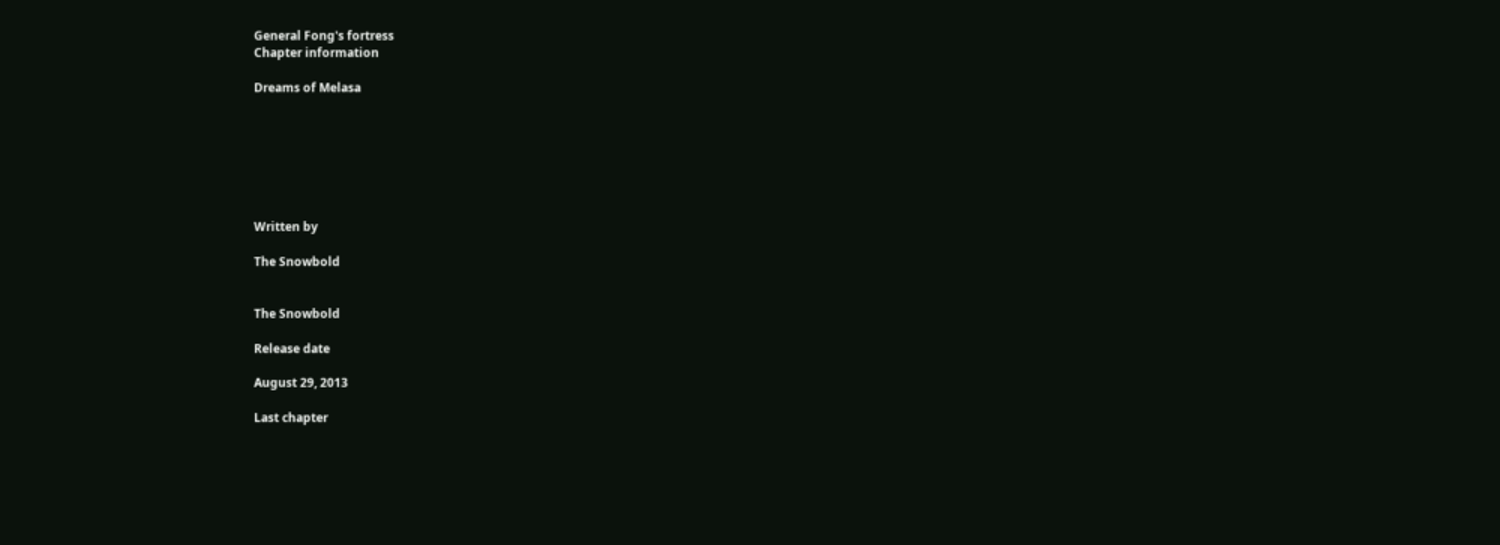General Fong's fortress
Chapter information

Dreams of Melasa







Written by

The Snowbold


The Snowbold

Release date

August 29, 2013

Last chapter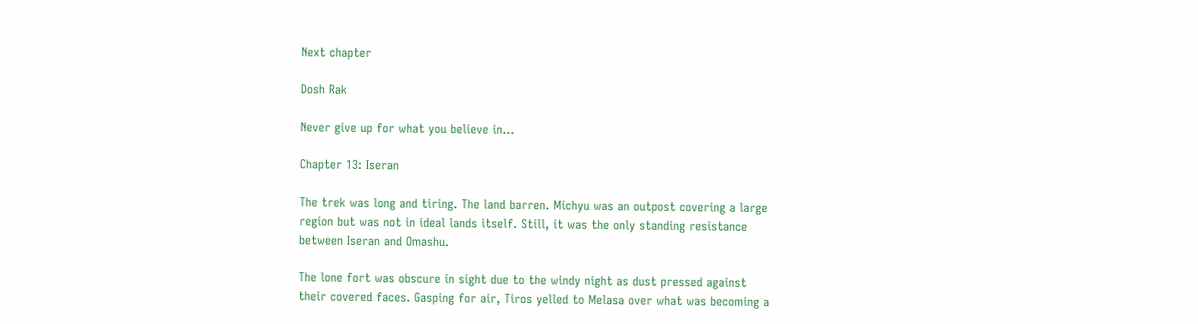Next chapter

Dosh Rak

Never give up for what you believe in...

Chapter 13: Iseran

The trek was long and tiring. The land barren. Michyu was an outpost covering a large region but was not in ideal lands itself. Still, it was the only standing resistance between Iseran and Omashu.

The lone fort was obscure in sight due to the windy night as dust pressed against their covered faces. Gasping for air, Tiros yelled to Melasa over what was becoming a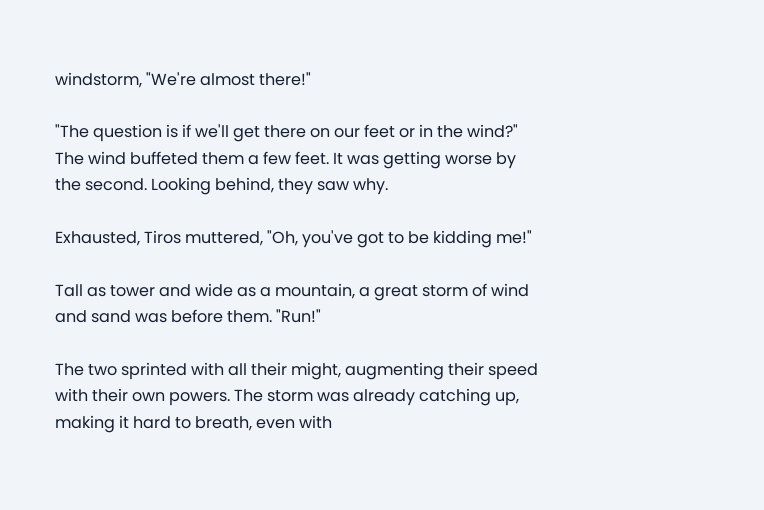windstorm, "We're almost there!"

"The question is if we'll get there on our feet or in the wind?" The wind buffeted them a few feet. It was getting worse by the second. Looking behind, they saw why.

Exhausted, Tiros muttered, "Oh, you've got to be kidding me!"

Tall as tower and wide as a mountain, a great storm of wind and sand was before them. "Run!"

The two sprinted with all their might, augmenting their speed with their own powers. The storm was already catching up, making it hard to breath, even with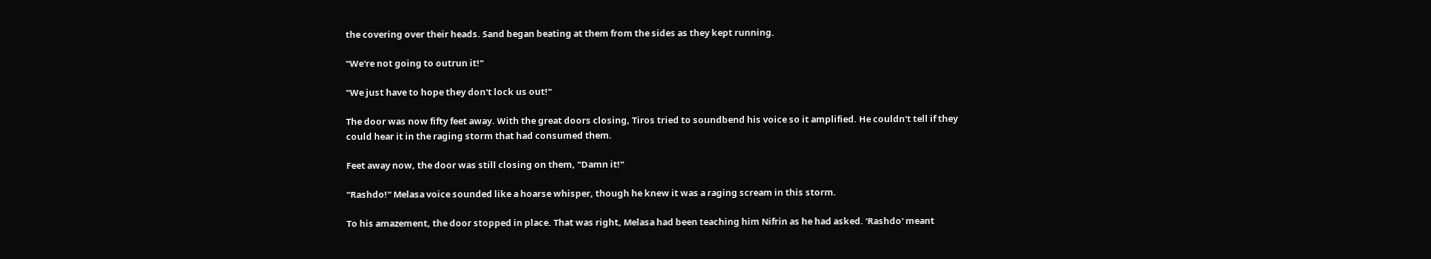the covering over their heads. Sand began beating at them from the sides as they kept running.

"We're not going to outrun it!"

"We just have to hope they don't lock us out!"

The door was now fifty feet away. With the great doors closing, Tiros tried to soundbend his voice so it amplified. He couldn't tell if they could hear it in the raging storm that had consumed them.

Feet away now, the door was still closing on them, "Damn it!"

"Rashdo!" Melasa voice sounded like a hoarse whisper, though he knew it was a raging scream in this storm.

To his amazement, the door stopped in place. That was right, Melasa had been teaching him Nifrin as he had asked. 'Rashdo' meant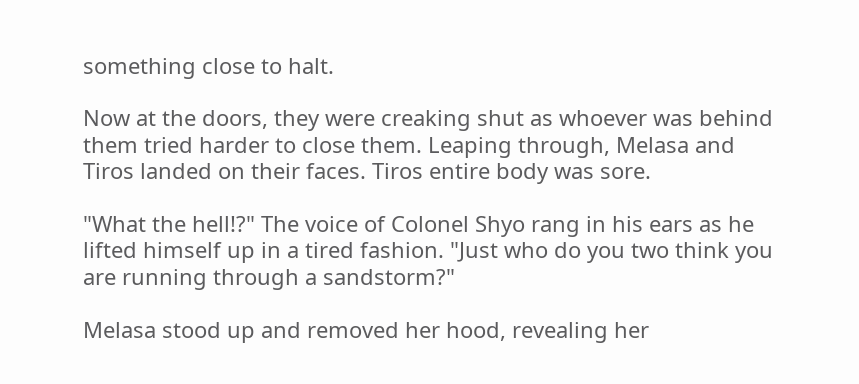something close to halt.

Now at the doors, they were creaking shut as whoever was behind them tried harder to close them. Leaping through, Melasa and Tiros landed on their faces. Tiros entire body was sore.

"What the hell!?" The voice of Colonel Shyo rang in his ears as he lifted himself up in a tired fashion. "Just who do you two think you are running through a sandstorm?"

Melasa stood up and removed her hood, revealing her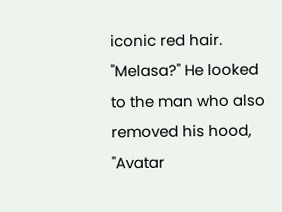iconic red hair. "Melasa?" He looked to the man who also removed his hood, "Avatar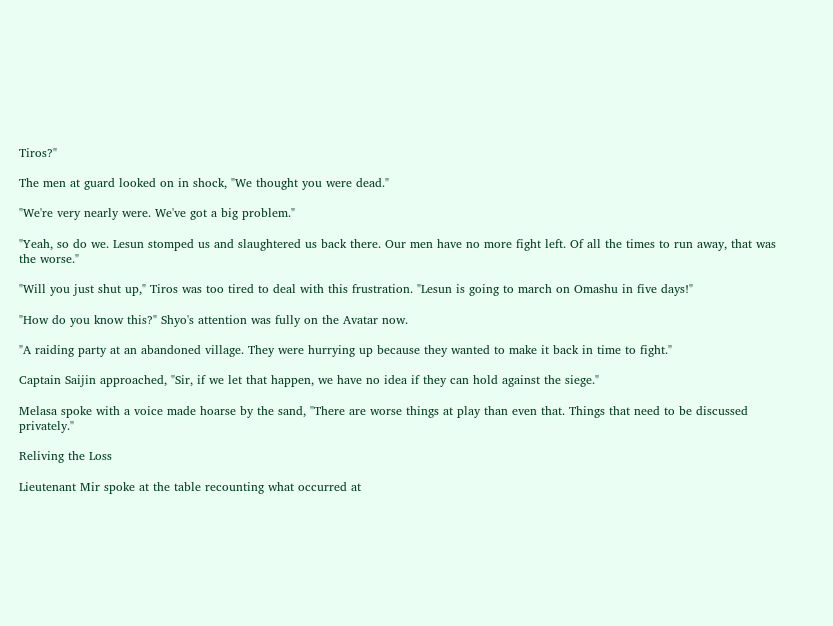Tiros?"

The men at guard looked on in shock, "We thought you were dead."

"We're very nearly were. We've got a big problem."

"Yeah, so do we. Lesun stomped us and slaughtered us back there. Our men have no more fight left. Of all the times to run away, that was the worse."

"Will you just shut up," Tiros was too tired to deal with this frustration. "Lesun is going to march on Omashu in five days!"

"How do you know this?" Shyo's attention was fully on the Avatar now.

"A raiding party at an abandoned village. They were hurrying up because they wanted to make it back in time to fight."

Captain Saijin approached, "Sir, if we let that happen, we have no idea if they can hold against the siege."

Melasa spoke with a voice made hoarse by the sand, "There are worse things at play than even that. Things that need to be discussed privately."

Reliving the Loss

Lieutenant Mir spoke at the table recounting what occurred at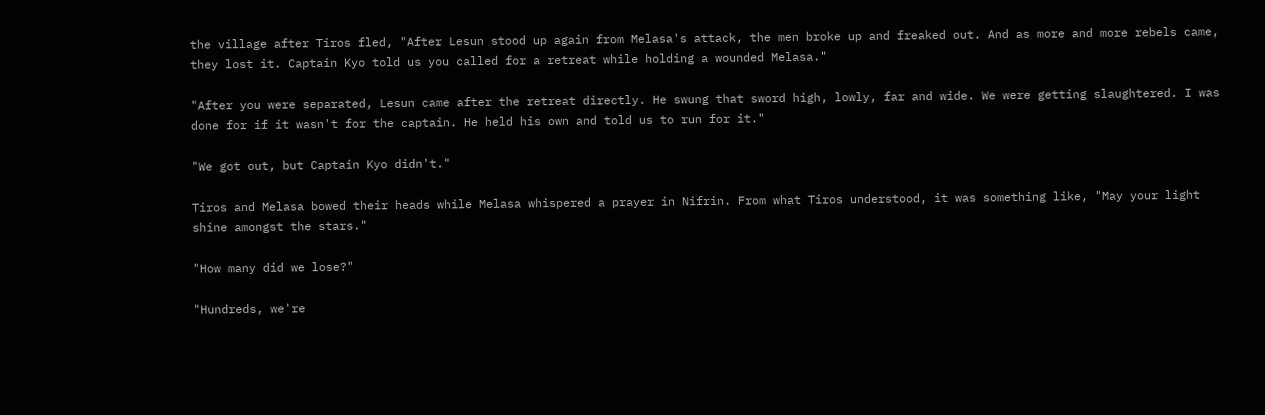the village after Tiros fled, "After Lesun stood up again from Melasa's attack, the men broke up and freaked out. And as more and more rebels came, they lost it. Captain Kyo told us you called for a retreat while holding a wounded Melasa."

"After you were separated, Lesun came after the retreat directly. He swung that sword high, lowly, far and wide. We were getting slaughtered. I was done for if it wasn't for the captain. He held his own and told us to run for it."

"We got out, but Captain Kyo didn't."

Tiros and Melasa bowed their heads while Melasa whispered a prayer in Nifrin. From what Tiros understood, it was something like, "May your light shine amongst the stars."

"How many did we lose?"

"Hundreds, we're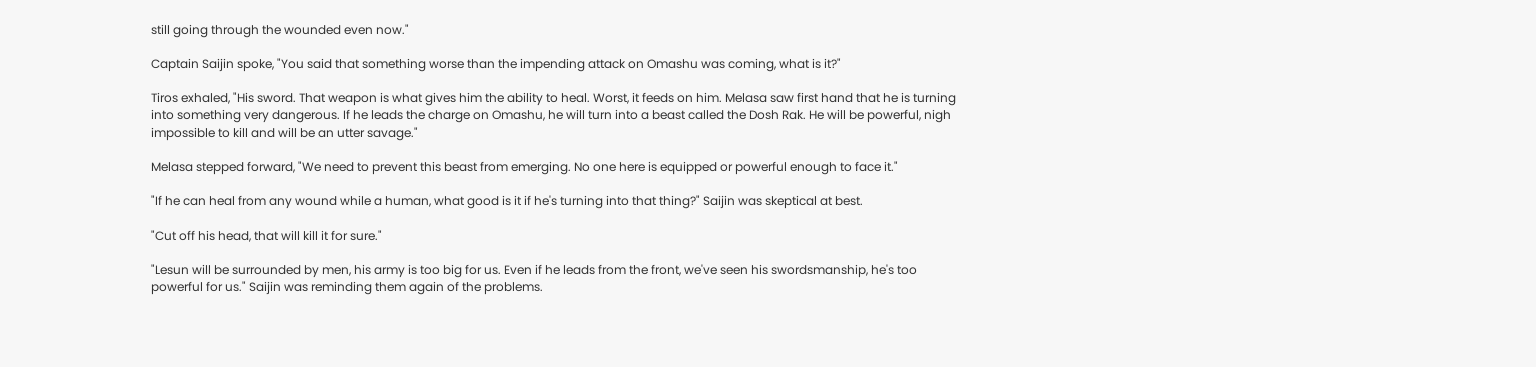still going through the wounded even now."

Captain Saijin spoke, "You said that something worse than the impending attack on Omashu was coming, what is it?"

Tiros exhaled, "His sword. That weapon is what gives him the ability to heal. Worst, it feeds on him. Melasa saw first hand that he is turning into something very dangerous. If he leads the charge on Omashu, he will turn into a beast called the Dosh Rak. He will be powerful, nigh impossible to kill and will be an utter savage."

Melasa stepped forward, "We need to prevent this beast from emerging. No one here is equipped or powerful enough to face it."

"If he can heal from any wound while a human, what good is it if he's turning into that thing?" Saijin was skeptical at best.

"Cut off his head, that will kill it for sure."

"Lesun will be surrounded by men, his army is too big for us. Even if he leads from the front, we've seen his swordsmanship, he's too powerful for us." Saijin was reminding them again of the problems.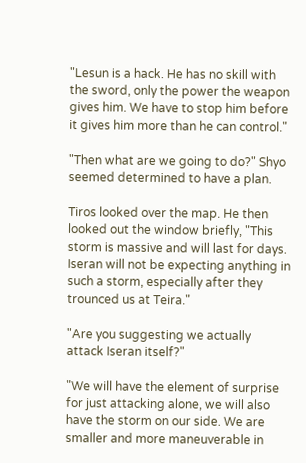"Lesun is a hack. He has no skill with the sword, only the power the weapon gives him. We have to stop him before it gives him more than he can control."

"Then what are we going to do?" Shyo seemed determined to have a plan.

Tiros looked over the map. He then looked out the window briefly, "This storm is massive and will last for days. Iseran will not be expecting anything in such a storm, especially after they trounced us at Teira."

"Are you suggesting we actually attack Iseran itself?"

"We will have the element of surprise for just attacking alone, we will also have the storm on our side. We are smaller and more maneuverable in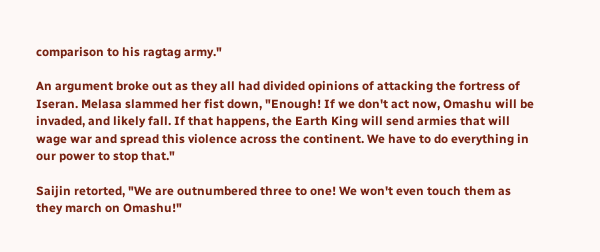comparison to his ragtag army."

An argument broke out as they all had divided opinions of attacking the fortress of Iseran. Melasa slammed her fist down, "Enough! If we don't act now, Omashu will be invaded, and likely fall. If that happens, the Earth King will send armies that will wage war and spread this violence across the continent. We have to do everything in our power to stop that."

Saijin retorted, "We are outnumbered three to one! We won't even touch them as they march on Omashu!"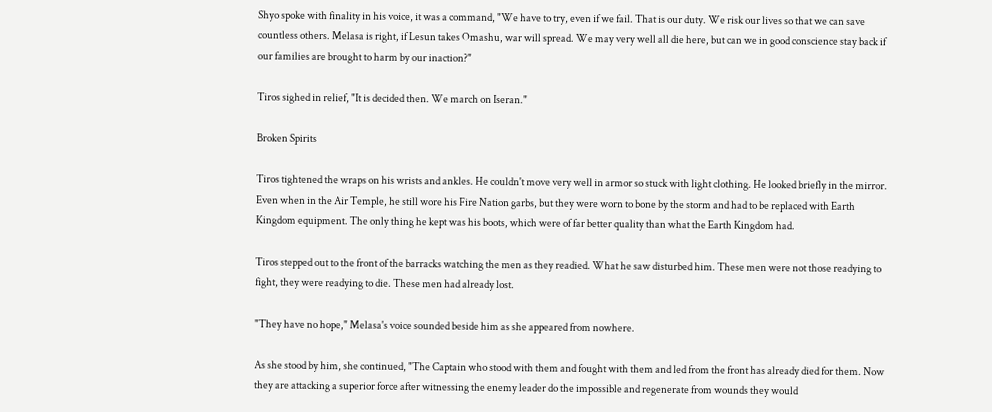Shyo spoke with finality in his voice, it was a command, "We have to try, even if we fail. That is our duty. We risk our lives so that we can save countless others. Melasa is right, if Lesun takes Omashu, war will spread. We may very well all die here, but can we in good conscience stay back if our families are brought to harm by our inaction?"

Tiros sighed in relief, "It is decided then. We march on Iseran."

Broken Spirits

Tiros tightened the wraps on his wrists and ankles. He couldn't move very well in armor so stuck with light clothing. He looked briefly in the mirror. Even when in the Air Temple, he still wore his Fire Nation garbs, but they were worn to bone by the storm and had to be replaced with Earth Kingdom equipment. The only thing he kept was his boots, which were of far better quality than what the Earth Kingdom had.

Tiros stepped out to the front of the barracks watching the men as they readied. What he saw disturbed him. These men were not those readying to fight, they were readying to die. These men had already lost.

"They have no hope," Melasa's voice sounded beside him as she appeared from nowhere.

As she stood by him, she continued, "The Captain who stood with them and fought with them and led from the front has already died for them. Now they are attacking a superior force after witnessing the enemy leader do the impossible and regenerate from wounds they would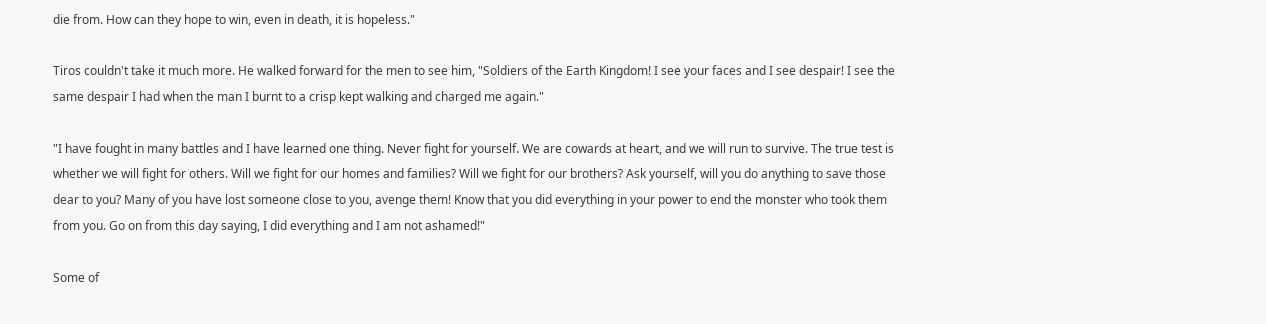die from. How can they hope to win, even in death, it is hopeless."

Tiros couldn't take it much more. He walked forward for the men to see him, "Soldiers of the Earth Kingdom! I see your faces and I see despair! I see the same despair I had when the man I burnt to a crisp kept walking and charged me again."

"I have fought in many battles and I have learned one thing. Never fight for yourself. We are cowards at heart, and we will run to survive. The true test is whether we will fight for others. Will we fight for our homes and families? Will we fight for our brothers? Ask yourself, will you do anything to save those dear to you? Many of you have lost someone close to you, avenge them! Know that you did everything in your power to end the monster who took them from you. Go on from this day saying, I did everything and I am not ashamed!"

Some of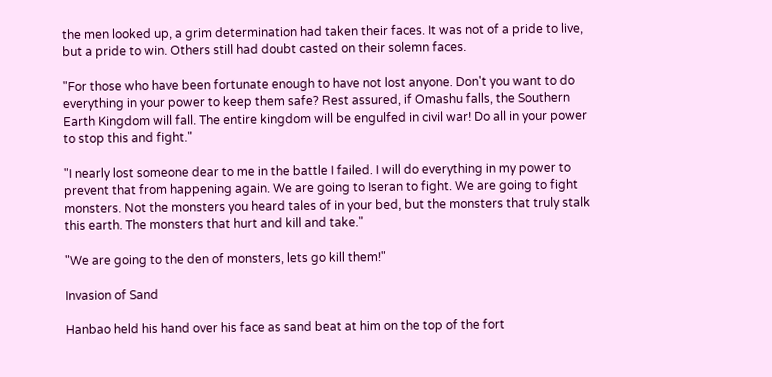the men looked up, a grim determination had taken their faces. It was not of a pride to live, but a pride to win. Others still had doubt casted on their solemn faces.

"For those who have been fortunate enough to have not lost anyone. Don't you want to do everything in your power to keep them safe? Rest assured, if Omashu falls, the Southern Earth Kingdom will fall. The entire kingdom will be engulfed in civil war! Do all in your power to stop this and fight."

"I nearly lost someone dear to me in the battle I failed. I will do everything in my power to prevent that from happening again. We are going to Iseran to fight. We are going to fight monsters. Not the monsters you heard tales of in your bed, but the monsters that truly stalk this earth. The monsters that hurt and kill and take."

"We are going to the den of monsters, lets go kill them!"

Invasion of Sand

Hanbao held his hand over his face as sand beat at him on the top of the fort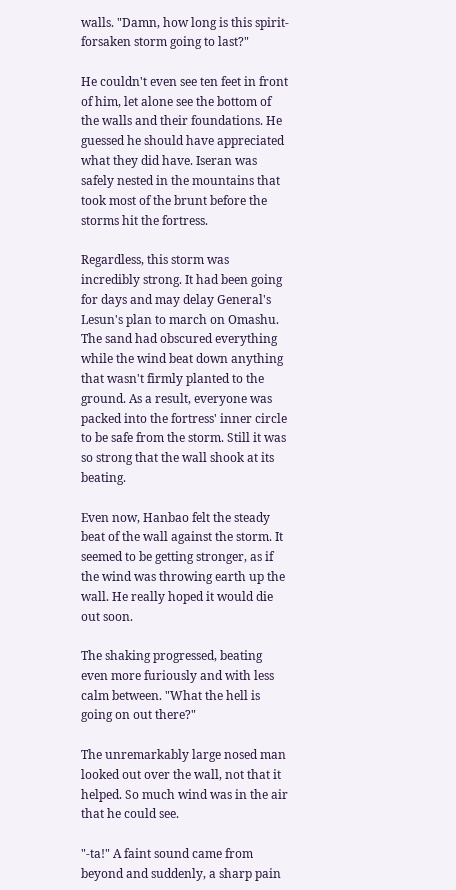walls. "Damn, how long is this spirit-forsaken storm going to last?"

He couldn't even see ten feet in front of him, let alone see the bottom of the walls and their foundations. He guessed he should have appreciated what they did have. Iseran was safely nested in the mountains that took most of the brunt before the storms hit the fortress.

Regardless, this storm was incredibly strong. It had been going for days and may delay General's Lesun's plan to march on Omashu. The sand had obscured everything while the wind beat down anything that wasn't firmly planted to the ground. As a result, everyone was packed into the fortress' inner circle to be safe from the storm. Still it was so strong that the wall shook at its beating.

Even now, Hanbao felt the steady beat of the wall against the storm. It seemed to be getting stronger, as if the wind was throwing earth up the wall. He really hoped it would die out soon.

The shaking progressed, beating even more furiously and with less calm between. "What the hell is going on out there?"

The unremarkably large nosed man looked out over the wall, not that it helped. So much wind was in the air that he could see.

"-ta!" A faint sound came from beyond and suddenly, a sharp pain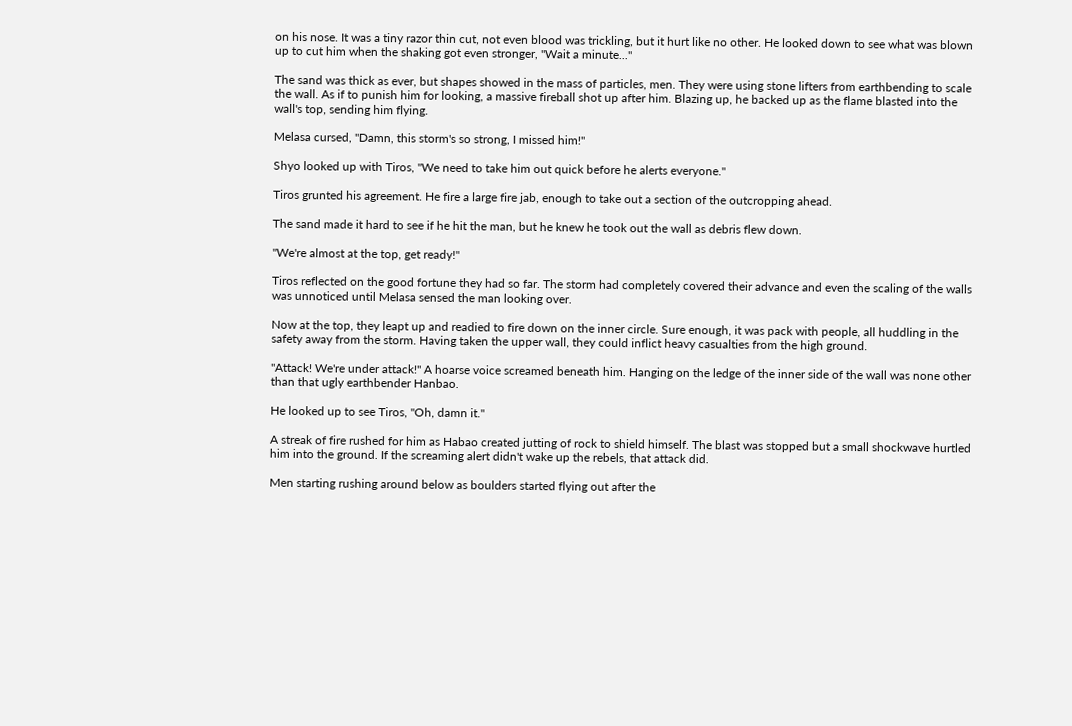on his nose. It was a tiny razor thin cut, not even blood was trickling, but it hurt like no other. He looked down to see what was blown up to cut him when the shaking got even stronger, "Wait a minute..."

The sand was thick as ever, but shapes showed in the mass of particles, men. They were using stone lifters from earthbending to scale the wall. As if to punish him for looking, a massive fireball shot up after him. Blazing up, he backed up as the flame blasted into the wall's top, sending him flying.

Melasa cursed, "Damn, this storm's so strong, I missed him!"

Shyo looked up with Tiros, "We need to take him out quick before he alerts everyone."

Tiros grunted his agreement. He fire a large fire jab, enough to take out a section of the outcropping ahead.

The sand made it hard to see if he hit the man, but he knew he took out the wall as debris flew down.

"We're almost at the top, get ready!"

Tiros reflected on the good fortune they had so far. The storm had completely covered their advance and even the scaling of the walls was unnoticed until Melasa sensed the man looking over.

Now at the top, they leapt up and readied to fire down on the inner circle. Sure enough, it was pack with people, all huddling in the safety away from the storm. Having taken the upper wall, they could inflict heavy casualties from the high ground.

"Attack! We're under attack!" A hoarse voice screamed beneath him. Hanging on the ledge of the inner side of the wall was none other than that ugly earthbender Hanbao.

He looked up to see Tiros, "Oh, damn it."

A streak of fire rushed for him as Habao created jutting of rock to shield himself. The blast was stopped but a small shockwave hurtled him into the ground. If the screaming alert didn't wake up the rebels, that attack did.

Men starting rushing around below as boulders started flying out after the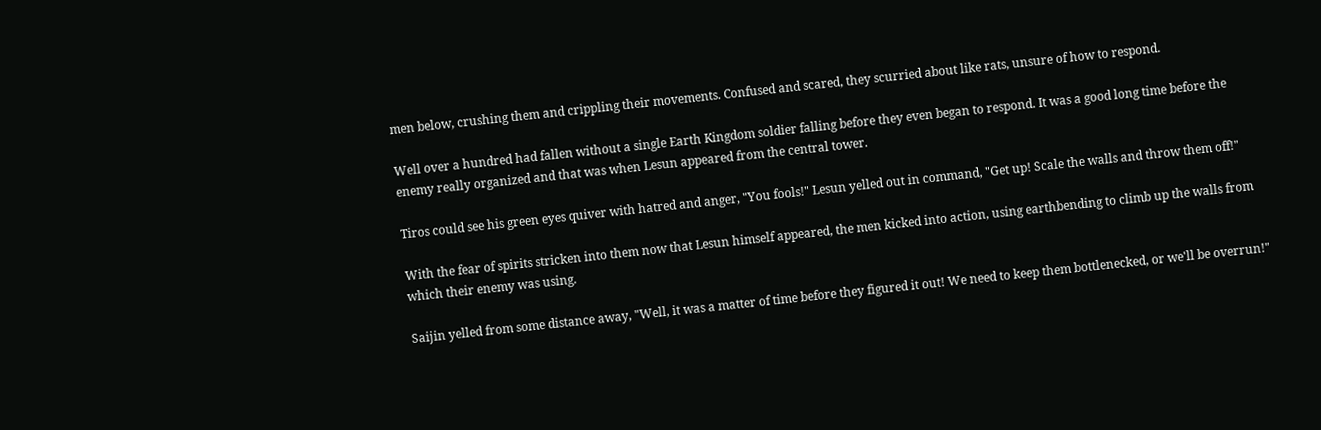men below, crushing them and crippling their movements. Confused and scared, they scurried about like rats, unsure of how to respond.

Well over a hundred had fallen without a single Earth Kingdom soldier falling before they even began to respond. It was a good long time before the enemy really organized and that was when Lesun appeared from the central tower.

Tiros could see his green eyes quiver with hatred and anger, "You fools!" Lesun yelled out in command, "Get up! Scale the walls and throw them off!"

With the fear of spirits stricken into them now that Lesun himself appeared, the men kicked into action, using earthbending to climb up the walls from which their enemy was using.

Saijin yelled from some distance away, "Well, it was a matter of time before they figured it out! We need to keep them bottlenecked, or we'll be overrun!"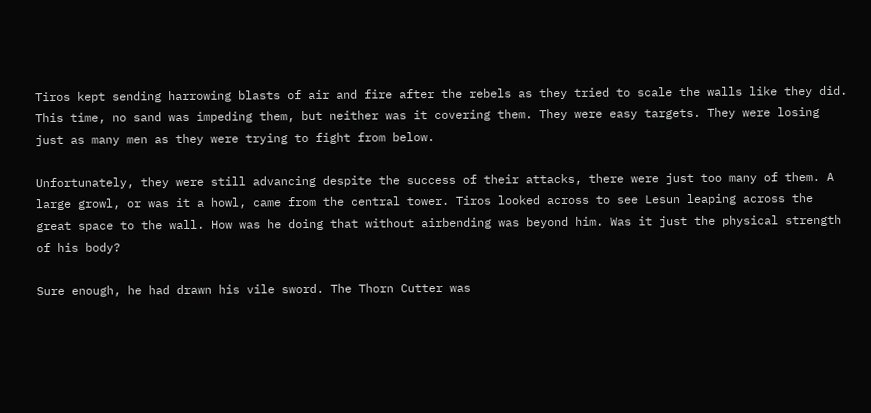Tiros kept sending harrowing blasts of air and fire after the rebels as they tried to scale the walls like they did. This time, no sand was impeding them, but neither was it covering them. They were easy targets. They were losing just as many men as they were trying to fight from below.

Unfortunately, they were still advancing despite the success of their attacks, there were just too many of them. A large growl, or was it a howl, came from the central tower. Tiros looked across to see Lesun leaping across the great space to the wall. How was he doing that without airbending was beyond him. Was it just the physical strength of his body?

Sure enough, he had drawn his vile sword. The Thorn Cutter was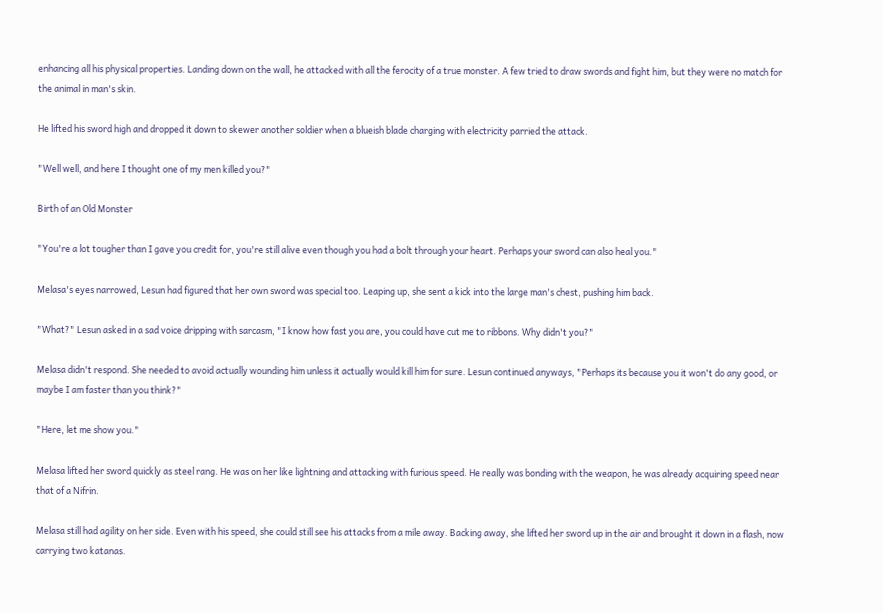enhancing all his physical properties. Landing down on the wall, he attacked with all the ferocity of a true monster. A few tried to draw swords and fight him, but they were no match for the animal in man's skin.

He lifted his sword high and dropped it down to skewer another soldier when a blueish blade charging with electricity parried the attack.

"Well well, and here I thought one of my men killed you?"

Birth of an Old Monster

"You're a lot tougher than I gave you credit for, you're still alive even though you had a bolt through your heart. Perhaps your sword can also heal you."

Melasa's eyes narrowed, Lesun had figured that her own sword was special too. Leaping up, she sent a kick into the large man's chest, pushing him back.

"What?" Lesun asked in a sad voice dripping with sarcasm, "I know how fast you are, you could have cut me to ribbons. Why didn't you?"

Melasa didn't respond. She needed to avoid actually wounding him unless it actually would kill him for sure. Lesun continued anyways, "Perhaps its because you it won't do any good, or maybe I am faster than you think?"

"Here, let me show you."

Melasa lifted her sword quickly as steel rang. He was on her like lightning and attacking with furious speed. He really was bonding with the weapon, he was already acquiring speed near that of a Nifrin.

Melasa still had agility on her side. Even with his speed, she could still see his attacks from a mile away. Backing away, she lifted her sword up in the air and brought it down in a flash, now carrying two katanas.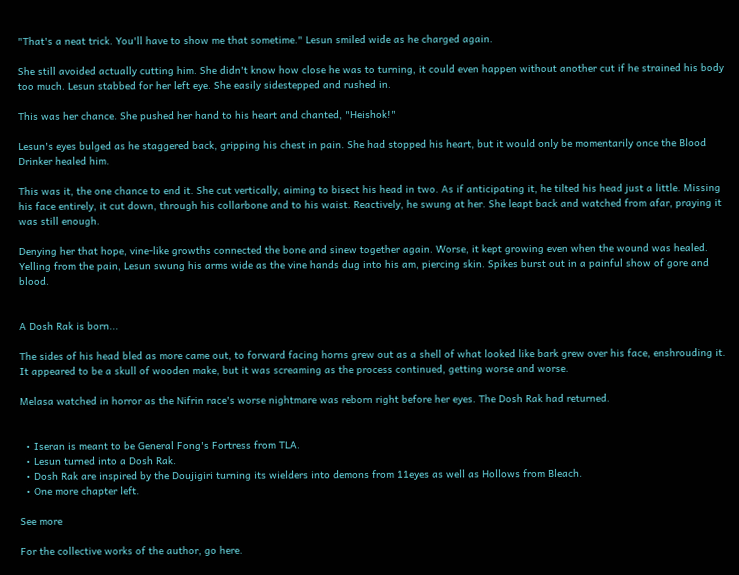"That's a neat trick. You'll have to show me that sometime." Lesun smiled wide as he charged again.

She still avoided actually cutting him. She didn't know how close he was to turning, it could even happen without another cut if he strained his body too much. Lesun stabbed for her left eye. She easily sidestepped and rushed in.

This was her chance. She pushed her hand to his heart and chanted, "Heishok!"

Lesun's eyes bulged as he staggered back, gripping his chest in pain. She had stopped his heart, but it would only be momentarily once the Blood Drinker healed him.

This was it, the one chance to end it. She cut vertically, aiming to bisect his head in two. As if anticipating it, he tilted his head just a little. Missing his face entirely, it cut down, through his collarbone and to his waist. Reactively, he swung at her. She leapt back and watched from afar, praying it was still enough.

Denying her that hope, vine-like growths connected the bone and sinew together again. Worse, it kept growing even when the wound was healed. Yelling from the pain, Lesun swung his arms wide as the vine hands dug into his am, piercing skin. Spikes burst out in a painful show of gore and blood.


A Dosh Rak is born...

The sides of his head bled as more came out, to forward facing horns grew out as a shell of what looked like bark grew over his face, enshrouding it. It appeared to be a skull of wooden make, but it was screaming as the process continued, getting worse and worse.

Melasa watched in horror as the Nifrin race's worse nightmare was reborn right before her eyes. The Dosh Rak had returned.


  • Iseran is meant to be General Fong's Fortress from TLA.
  • Lesun turned into a Dosh Rak.
  • Dosh Rak are inspired by the Doujigiri turning its wielders into demons from 11eyes as well as Hollows from Bleach.
  • One more chapter left.

See more

For the collective works of the author, go here.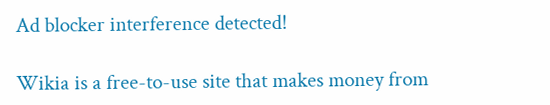Ad blocker interference detected!

Wikia is a free-to-use site that makes money from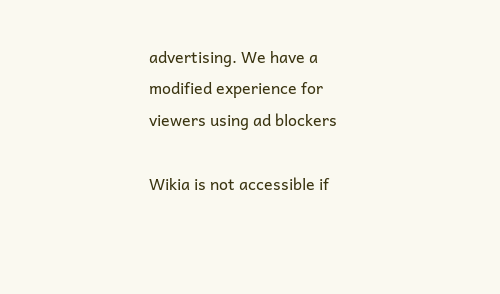advertising. We have a modified experience for viewers using ad blockers

Wikia is not accessible if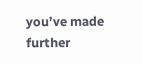you’ve made further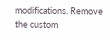modifications. Remove the custom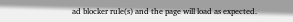ad blocker rule(s) and the page will load as expected.